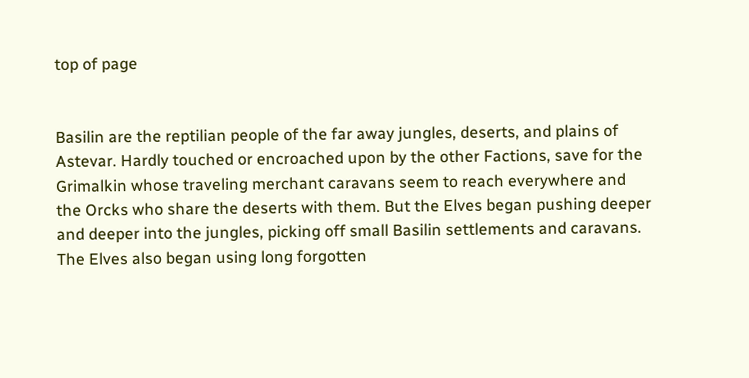top of page


Basilin are the reptilian people of the far away jungles, deserts, and plains of Astevar. Hardly touched or encroached upon by the other Factions, save for the Grimalkin whose traveling merchant caravans seem to reach everywhere and the Orcks who share the deserts with them. But the Elves began pushing deeper and deeper into the jungles, picking off small Basilin settlements and caravans. The Elves also began using long forgotten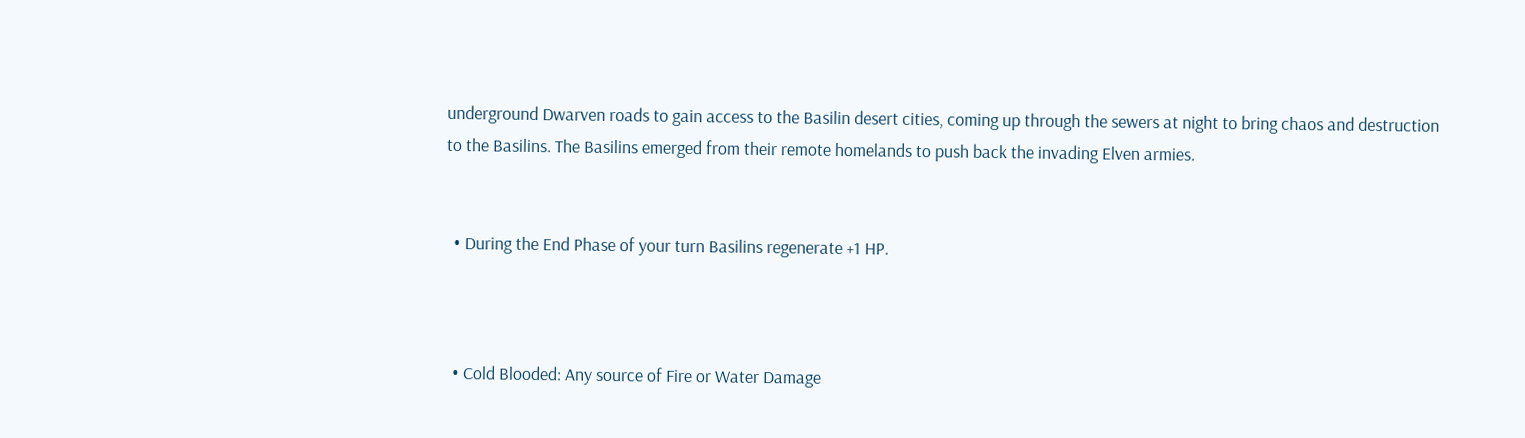underground Dwarven roads to gain access to the Basilin desert cities, coming up through the sewers at night to bring chaos and destruction to the Basilins. The Basilins emerged from their remote homelands to push back the invading Elven armies.


  • During the End Phase of your turn Basilins regenerate +1 HP.



  • Cold Blooded: Any source of Fire or Water Damage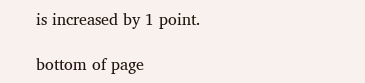is increased by 1 point.

bottom of page